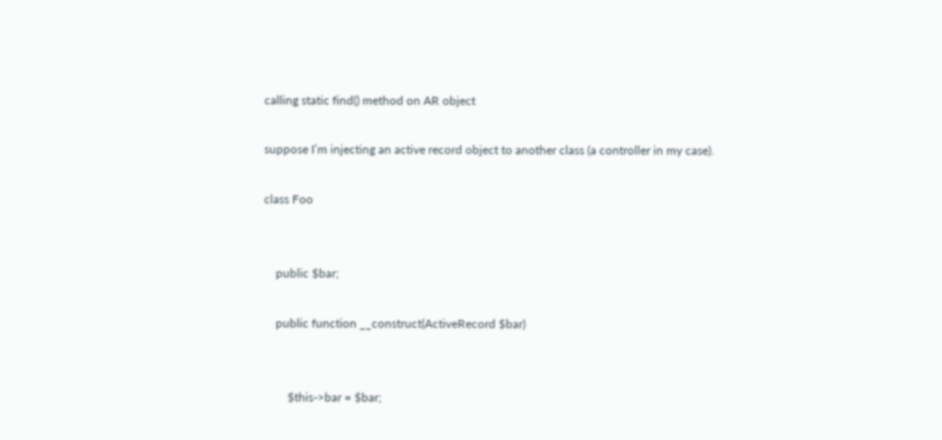calling static find() method on AR object

suppose I’m injecting an active record object to another class (a controller in my case).

class Foo


    public $bar;

    public function __construct(ActiveRecord $bar)


        $this->bar = $bar;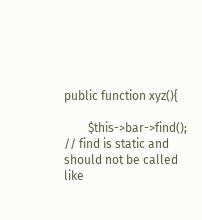public function xyz(){

        $this->bar->find(); // find is static and should not be called like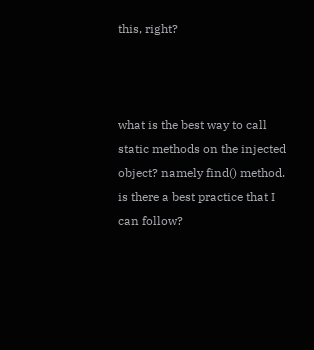this, right?



what is the best way to call static methods on the injected object? namely find() method. is there a best practice that I can follow?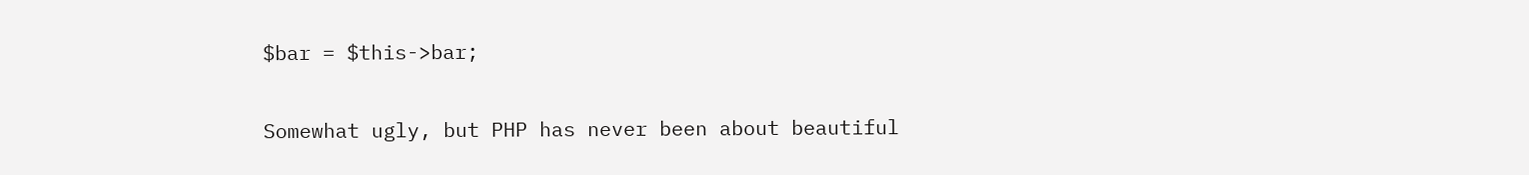$bar = $this->bar;


Somewhat ugly, but PHP has never been about beautiful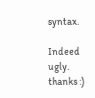syntax.

Indeed ugly. thanks :)